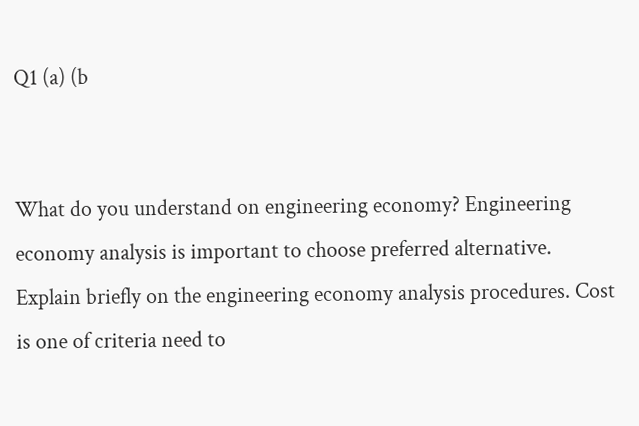Q1 (a) (b


What do you understand on engineering economy? Engineering economy analysis is important to choose preferred alternative. Explain briefly on the engineering economy analysis procedures. Cost is one of criteria need to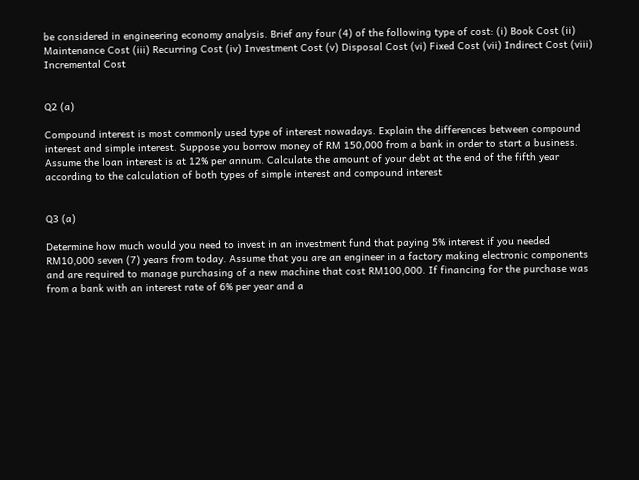be considered in engineering economy analysis. Brief any four (4) of the following type of cost: (i) Book Cost (ii) Maintenance Cost (iii) Recurring Cost (iv) Investment Cost (v) Disposal Cost (vi) Fixed Cost (vii) Indirect Cost (viii) Incremental Cost


Q2 (a)

Compound interest is most commonly used type of interest nowadays. Explain the differences between compound interest and simple interest. Suppose you borrow money of RM 150,000 from a bank in order to start a business. Assume the loan interest is at 12% per annum. Calculate the amount of your debt at the end of the fifth year according to the calculation of both types of simple interest and compound interest


Q3 (a)

Determine how much would you need to invest in an investment fund that paying 5% interest if you needed RM10,000 seven (7) years from today. Assume that you are an engineer in a factory making electronic components and are required to manage purchasing of a new machine that cost RM100,000. If financing for the purchase was from a bank with an interest rate of 6% per year and a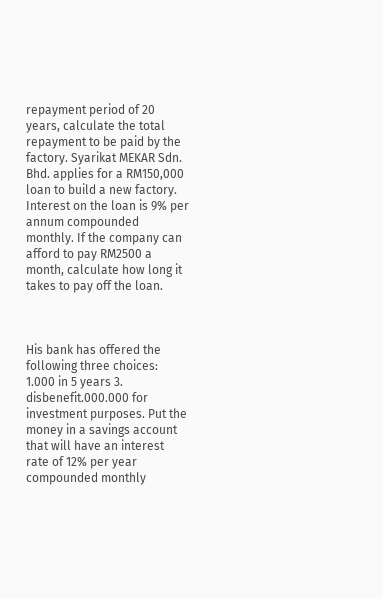repayment period of 20 years, calculate the total repayment to be paid by the factory. Syarikat MEKAR Sdn. Bhd. applies for a RM150,000 loan to build a new factory. Interest on the loan is 9% per annum compounded monthly. If the company can afford to pay RM2500 a month, calculate how long it takes to pay off the loan.



His bank has offered the following three choices: 1.000 in 5 years 3. disbenefit.000.000 for investment purposes. Put the money in a savings account that will have an interest rate of 12% per year compounded monthly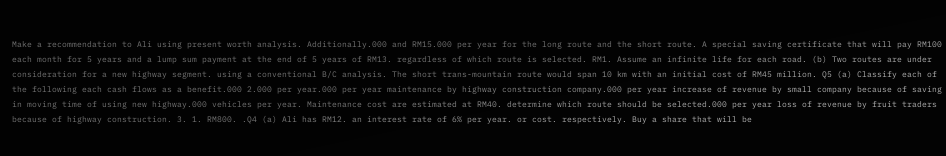Make a recommendation to Ali using present worth analysis. Additionally.000 and RM15.000 per year for the long route and the short route. A special saving certificate that will pay RM100 each month for 5 years and a lump sum payment at the end of 5 years of RM13. regardless of which route is selected. RM1. Assume an infinite life for each road. (b) Two routes are under consideration for a new highway segment. using a conventional B/C analysis. The short trans-mountain route would span 10 km with an initial cost of RM45 million. Q5 (a) Classify each of the following each cash flows as a benefit.000 2.000 per year.000 per year maintenance by highway construction company.000 per year increase of revenue by small company because of saving in moving time of using new highway.000 vehicles per year. Maintenance cost are estimated at RM40. determine which route should be selected.000 per year loss of revenue by fruit traders because of highway construction. 3. 1. RM800. .Q4 (a) Ali has RM12. an interest rate of 6% per year. or cost. respectively. Buy a share that will be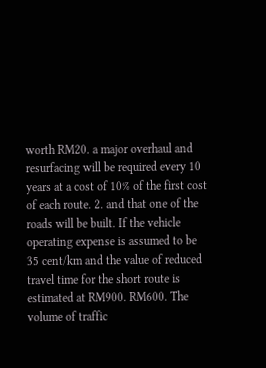worth RM20. a major overhaul and resurfacing will be required every 10 years at a cost of 10% of the first cost of each route. 2. and that one of the roads will be built. If the vehicle operating expense is assumed to be 35 cent/km and the value of reduced travel time for the short route is estimated at RM900. RM600. The volume of traffic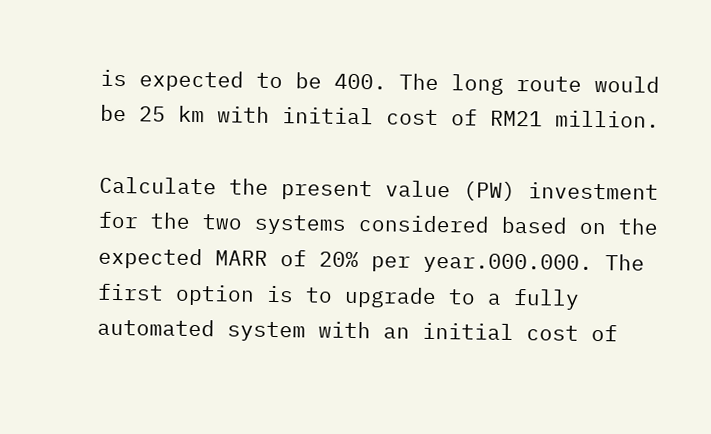is expected to be 400. The long route would be 25 km with initial cost of RM21 million.

Calculate the present value (PW) investment for the two systems considered based on the expected MARR of 20% per year.000.000. The first option is to upgrade to a fully automated system with an initial cost of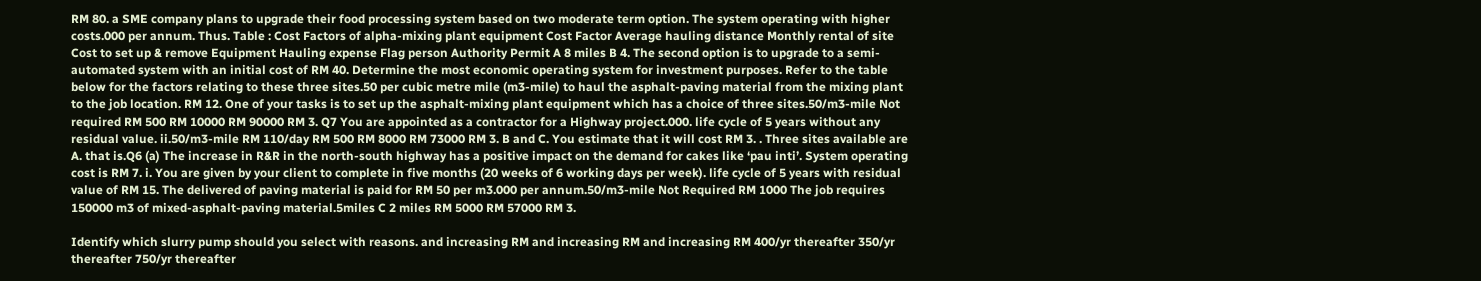RM 80. a SME company plans to upgrade their food processing system based on two moderate term option. The system operating with higher costs.000 per annum. Thus. Table : Cost Factors of alpha-mixing plant equipment Cost Factor Average hauling distance Monthly rental of site Cost to set up & remove Equipment Hauling expense Flag person Authority Permit A 8 miles B 4. The second option is to upgrade to a semi-automated system with an initial cost of RM 40. Determine the most economic operating system for investment purposes. Refer to the table below for the factors relating to these three sites.50 per cubic metre mile (m3-mile) to haul the asphalt-paving material from the mixing plant to the job location. RM 12. One of your tasks is to set up the asphalt-mixing plant equipment which has a choice of three sites.50/m3-mile Not required RM 500 RM 10000 RM 90000 RM 3. Q7 You are appointed as a contractor for a Highway project.000. life cycle of 5 years without any residual value. ii.50/m3-mile RM 110/day RM 500 RM 8000 RM 73000 RM 3. B and C. You estimate that it will cost RM 3. . Three sites available are A. that is.Q6 (a) The increase in R&R in the north-south highway has a positive impact on the demand for cakes like ‘pau inti’. System operating cost is RM 7. i. You are given by your client to complete in five months (20 weeks of 6 working days per week). life cycle of 5 years with residual value of RM 15. The delivered of paving material is paid for RM 50 per m3.000 per annum.50/m3-mile Not Required RM 1000 The job requires 150000 m3 of mixed-asphalt-paving material.5miles C 2 miles RM 5000 RM 57000 RM 3.

Identify which slurry pump should you select with reasons. and increasing RM and increasing RM and increasing RM 400/yr thereafter 350/yr thereafter 750/yr thereafter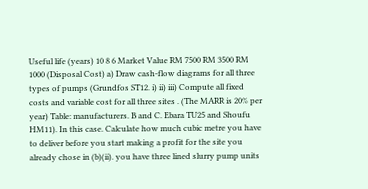Useful life (years) 10 8 6 Market Value RM 7500 RM 3500 RM 1000 (Disposal Cost) a) Draw cash-flow diagrams for all three types of pumps (Grundfos ST12. i) ii) iii) Compute all fixed costs and variable cost for all three sites . (The MARR is 20% per year) Table: manufacturers. B and C. Ebara TU25 and Shoufu HM11). In this case. Calculate how much cubic metre you have to deliver before you start making a profit for the site you already chose in (b)(ii). you have three lined slurry pump units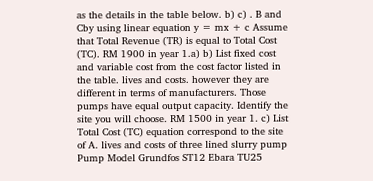as the details in the table below. b) c) . B and Cby using linear equation y = mx + c Assume that Total Revenue (TR) is equal to Total Cost (TC). RM 1900 in year 1.a) b) List fixed cost and variable cost from the cost factor listed in the table. lives and costs. however they are different in terms of manufacturers. Those pumps have equal output capacity. Identify the site you will choose. RM 1500 in year 1. c) List Total Cost (TC) equation correspond to the site of A. lives and costs of three lined slurry pump Pump Model Grundfos ST12 Ebara TU25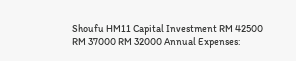Shoufu HM11 Capital Investment RM 42500 RM 37000 RM 32000 Annual Expenses: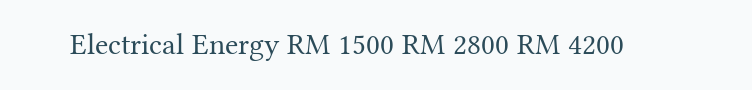Electrical Energy RM 1500 RM 2800 RM 4200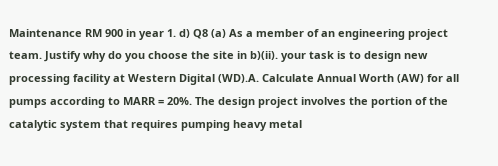Maintenance RM 900 in year 1. d) Q8 (a) As a member of an engineering project team. Justify why do you choose the site in b)(ii). your task is to design new processing facility at Western Digital (WD).A. Calculate Annual Worth (AW) for all pumps according to MARR = 20%. The design project involves the portion of the catalytic system that requires pumping heavy metal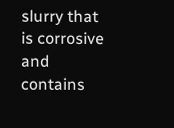slurry that is corrosive and contains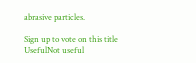abrasive particles.

Sign up to vote on this title
UsefulNot useful